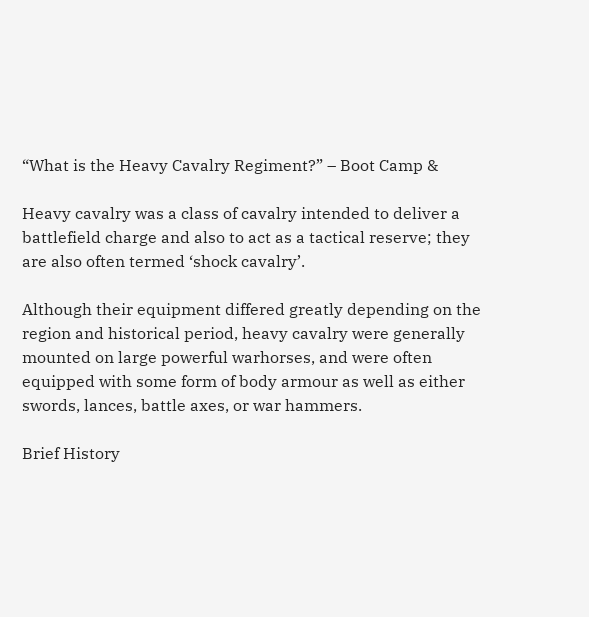“What is the Heavy Cavalry Regiment?” – Boot Camp &

Heavy cavalry was a class of cavalry intended to deliver a battlefield charge and also to act as a tactical reserve; they are also often termed ‘shock cavalry’.

Although their equipment differed greatly depending on the region and historical period, heavy cavalry were generally mounted on large powerful warhorses, and were often equipped with some form of body armour as well as either swords, lances, battle axes, or war hammers.

Brief History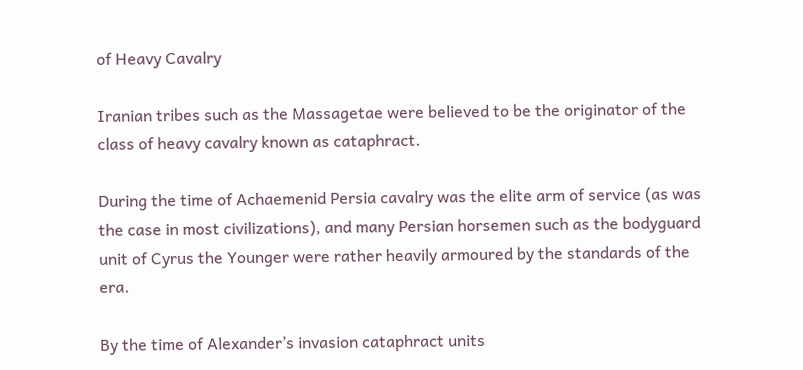of Heavy Cavalry

Iranian tribes such as the Massagetae were believed to be the originator of the class of heavy cavalry known as cataphract.

During the time of Achaemenid Persia cavalry was the elite arm of service (as was the case in most civilizations), and many Persian horsemen such as the bodyguard unit of Cyrus the Younger were rather heavily armoured by the standards of the era.

By the time of Alexander’s invasion cataphract units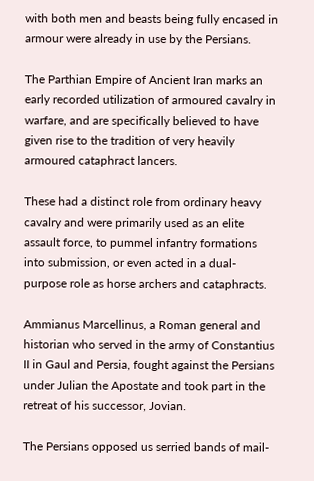with both men and beasts being fully encased in armour were already in use by the Persians.

The Parthian Empire of Ancient Iran marks an early recorded utilization of armoured cavalry in warfare, and are specifically believed to have given rise to the tradition of very heavily armoured cataphract lancers.

These had a distinct role from ordinary heavy cavalry and were primarily used as an elite assault force, to pummel infantry formations into submission, or even acted in a dual-purpose role as horse archers and cataphracts.

Ammianus Marcellinus, a Roman general and historian who served in the army of Constantius II in Gaul and Persia, fought against the Persians under Julian the Apostate and took part in the retreat of his successor, Jovian.

The Persians opposed us serried bands of mail-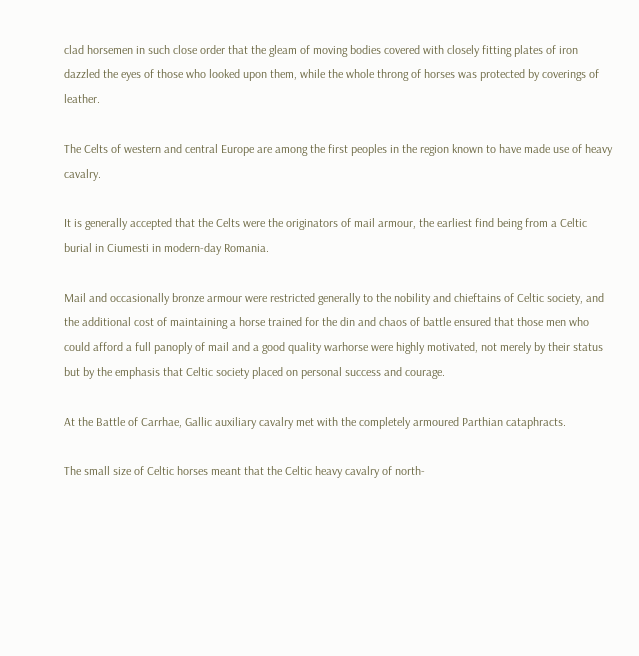clad horsemen in such close order that the gleam of moving bodies covered with closely fitting plates of iron dazzled the eyes of those who looked upon them, while the whole throng of horses was protected by coverings of leather.

The Celts of western and central Europe are among the first peoples in the region known to have made use of heavy cavalry.

It is generally accepted that the Celts were the originators of mail armour, the earliest find being from a Celtic burial in Ciumesti in modern-day Romania.

Mail and occasionally bronze armour were restricted generally to the nobility and chieftains of Celtic society, and the additional cost of maintaining a horse trained for the din and chaos of battle ensured that those men who could afford a full panoply of mail and a good quality warhorse were highly motivated, not merely by their status but by the emphasis that Celtic society placed on personal success and courage.

At the Battle of Carrhae, Gallic auxiliary cavalry met with the completely armoured Parthian cataphracts.

The small size of Celtic horses meant that the Celtic heavy cavalry of north-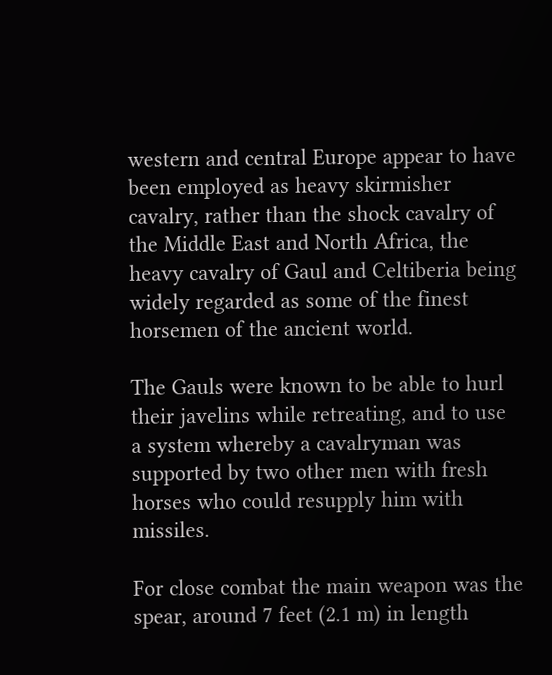western and central Europe appear to have been employed as heavy skirmisher cavalry, rather than the shock cavalry of the Middle East and North Africa, the heavy cavalry of Gaul and Celtiberia being widely regarded as some of the finest horsemen of the ancient world.

The Gauls were known to be able to hurl their javelins while retreating, and to use a system whereby a cavalryman was supported by two other men with fresh horses who could resupply him with missiles.

For close combat the main weapon was the spear, around 7 feet (2.1 m) in length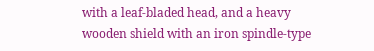with a leaf-bladed head, and a heavy wooden shield with an iron spindle-type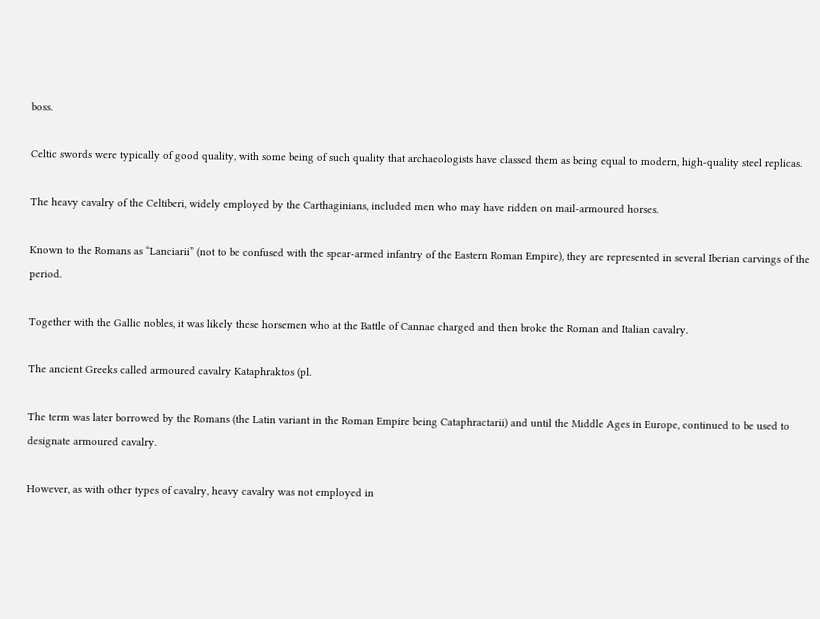boss.

Celtic swords were typically of good quality, with some being of such quality that archaeologists have classed them as being equal to modern, high-quality steel replicas.

The heavy cavalry of the Celtiberi, widely employed by the Carthaginians, included men who may have ridden on mail-armoured horses.

Known to the Romans as “Lanciarii” (not to be confused with the spear-armed infantry of the Eastern Roman Empire), they are represented in several Iberian carvings of the period.

Together with the Gallic nobles, it was likely these horsemen who at the Battle of Cannae charged and then broke the Roman and Italian cavalry.

The ancient Greeks called armoured cavalry Kataphraktos (pl.

The term was later borrowed by the Romans (the Latin variant in the Roman Empire being Cataphractarii) and until the Middle Ages in Europe, continued to be used to designate armoured cavalry.

However, as with other types of cavalry, heavy cavalry was not employed in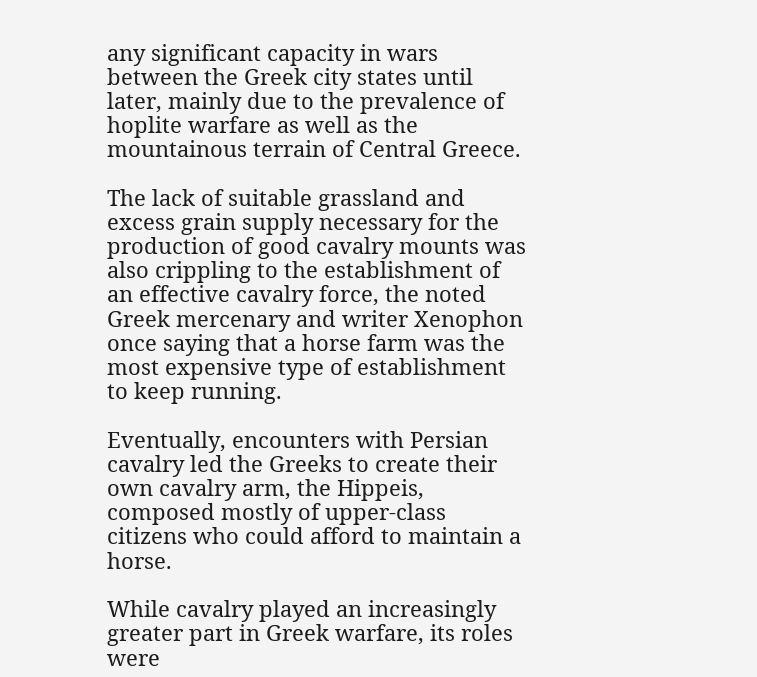any significant capacity in wars between the Greek city states until later, mainly due to the prevalence of hoplite warfare as well as the mountainous terrain of Central Greece.

The lack of suitable grassland and excess grain supply necessary for the production of good cavalry mounts was also crippling to the establishment of an effective cavalry force, the noted Greek mercenary and writer Xenophon once saying that a horse farm was the most expensive type of establishment to keep running.

Eventually, encounters with Persian cavalry led the Greeks to create their own cavalry arm, the Hippeis, composed mostly of upper-class citizens who could afford to maintain a horse.

While cavalry played an increasingly greater part in Greek warfare, its roles were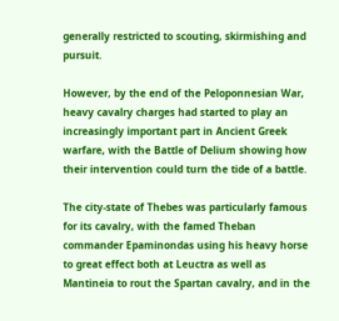generally restricted to scouting, skirmishing and pursuit.

However, by the end of the Peloponnesian War, heavy cavalry charges had started to play an increasingly important part in Ancient Greek warfare, with the Battle of Delium showing how their intervention could turn the tide of a battle.

The city-state of Thebes was particularly famous for its cavalry, with the famed Theban commander Epaminondas using his heavy horse to great effect both at Leuctra as well as Mantineia to rout the Spartan cavalry, and in the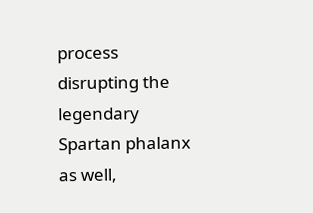process disrupting the legendary Spartan phalanx as well,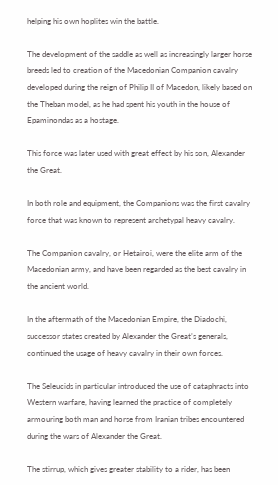helping his own hoplites win the battle.

The development of the saddle as well as increasingly larger horse breeds led to creation of the Macedonian Companion cavalry developed during the reign of Philip II of Macedon, likely based on the Theban model, as he had spent his youth in the house of Epaminondas as a hostage.

This force was later used with great effect by his son, Alexander the Great.

In both role and equipment, the Companions was the first cavalry force that was known to represent archetypal heavy cavalry.

The Companion cavalry, or Hetairoi, were the elite arm of the Macedonian army, and have been regarded as the best cavalry in the ancient world.

In the aftermath of the Macedonian Empire, the Diadochi, successor states created by Alexander the Great’s generals, continued the usage of heavy cavalry in their own forces.

The Seleucids in particular introduced the use of cataphracts into Western warfare, having learned the practice of completely armouring both man and horse from Iranian tribes encountered during the wars of Alexander the Great.

The stirrup, which gives greater stability to a rider, has been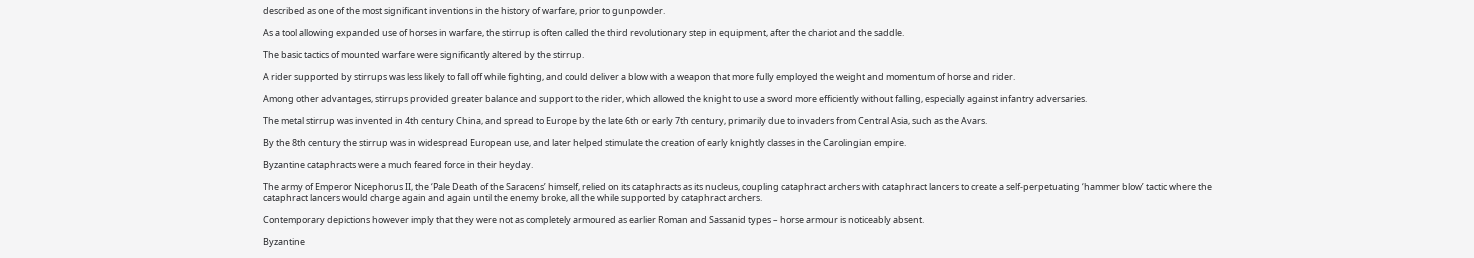described as one of the most significant inventions in the history of warfare, prior to gunpowder.

As a tool allowing expanded use of horses in warfare, the stirrup is often called the third revolutionary step in equipment, after the chariot and the saddle.

The basic tactics of mounted warfare were significantly altered by the stirrup.

A rider supported by stirrups was less likely to fall off while fighting, and could deliver a blow with a weapon that more fully employed the weight and momentum of horse and rider.

Among other advantages, stirrups provided greater balance and support to the rider, which allowed the knight to use a sword more efficiently without falling, especially against infantry adversaries.

The metal stirrup was invented in 4th century China, and spread to Europe by the late 6th or early 7th century, primarily due to invaders from Central Asia, such as the Avars.

By the 8th century the stirrup was in widespread European use, and later helped stimulate the creation of early knightly classes in the Carolingian empire.

Byzantine cataphracts were a much feared force in their heyday.

The army of Emperor Nicephorus II, the ‘Pale Death of the Saracens’ himself, relied on its cataphracts as its nucleus, coupling cataphract archers with cataphract lancers to create a self-perpetuating ‘hammer blow’ tactic where the cataphract lancers would charge again and again until the enemy broke, all the while supported by cataphract archers.

Contemporary depictions however imply that they were not as completely armoured as earlier Roman and Sassanid types – horse armour is noticeably absent.

Byzantine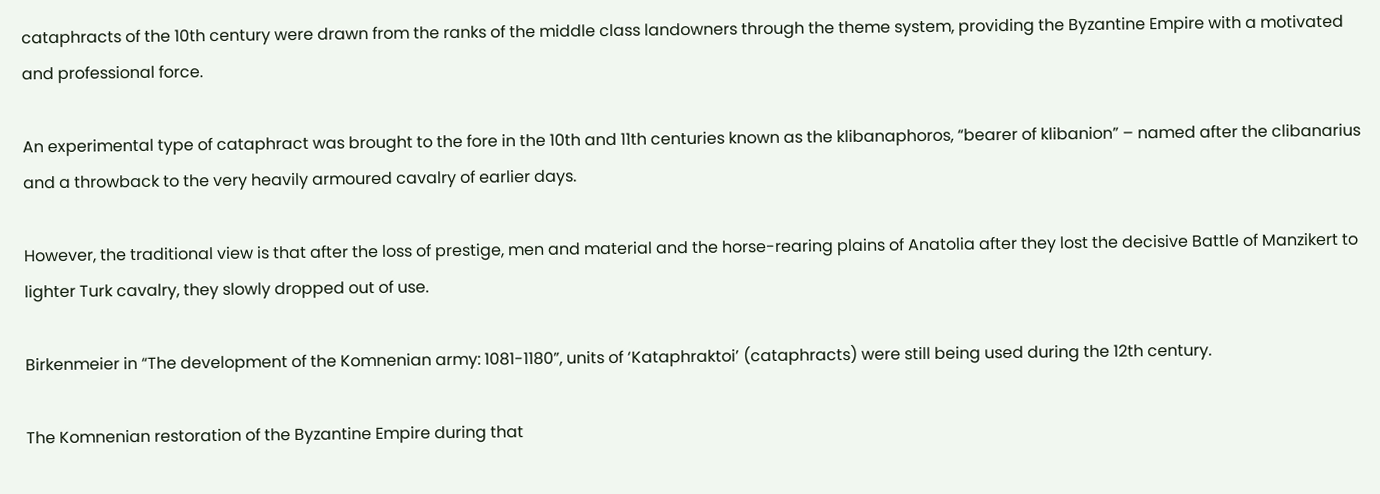cataphracts of the 10th century were drawn from the ranks of the middle class landowners through the theme system, providing the Byzantine Empire with a motivated and professional force.

An experimental type of cataphract was brought to the fore in the 10th and 11th centuries known as the klibanaphoros, “bearer of klibanion” – named after the clibanarius and a throwback to the very heavily armoured cavalry of earlier days.

However, the traditional view is that after the loss of prestige, men and material and the horse-rearing plains of Anatolia after they lost the decisive Battle of Manzikert to lighter Turk cavalry, they slowly dropped out of use.

Birkenmeier in “The development of the Komnenian army: 1081-1180”, units of ‘Kataphraktoi’ (cataphracts) were still being used during the 12th century.

The Komnenian restoration of the Byzantine Empire during that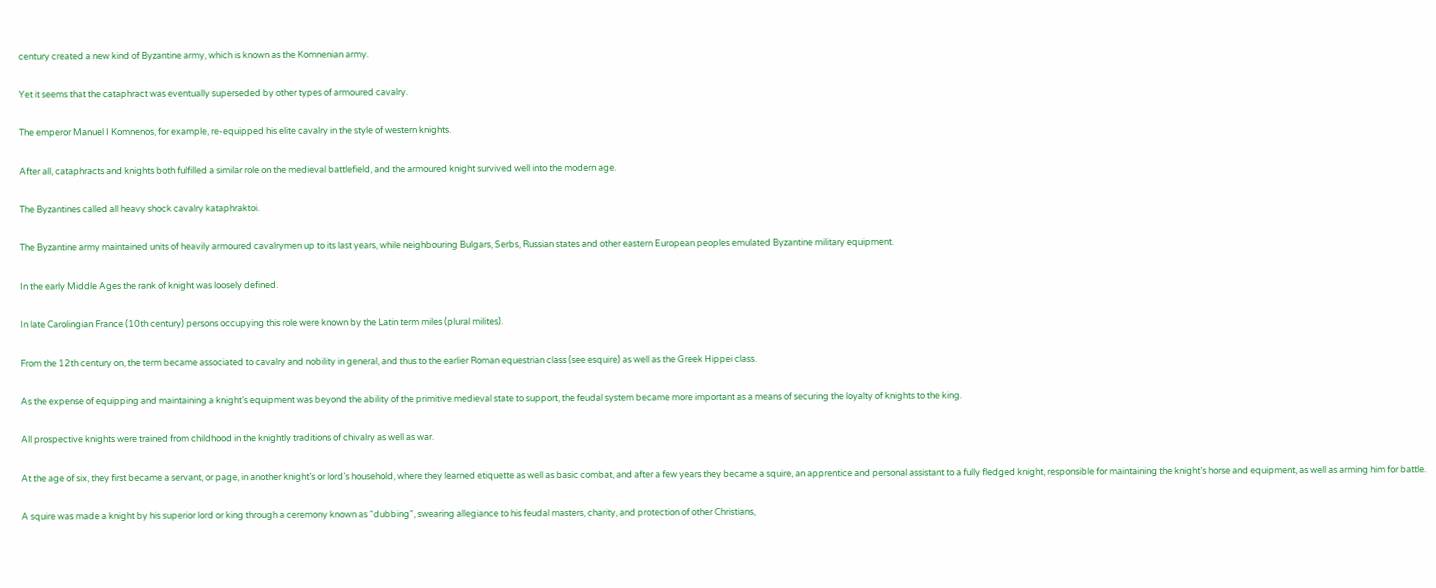century created a new kind of Byzantine army, which is known as the Komnenian army.

Yet it seems that the cataphract was eventually superseded by other types of armoured cavalry.

The emperor Manuel I Komnenos, for example, re-equipped his elite cavalry in the style of western knights.

After all, cataphracts and knights both fulfilled a similar role on the medieval battlefield, and the armoured knight survived well into the modern age.

The Byzantines called all heavy shock cavalry kataphraktoi.

The Byzantine army maintained units of heavily armoured cavalrymen up to its last years, while neighbouring Bulgars, Serbs, Russian states and other eastern European peoples emulated Byzantine military equipment.

In the early Middle Ages the rank of knight was loosely defined.

In late Carolingian France (10th century) persons occupying this role were known by the Latin term miles (plural milites).

From the 12th century on, the term became associated to cavalry and nobility in general, and thus to the earlier Roman equestrian class (see esquire) as well as the Greek Hippei class.

As the expense of equipping and maintaining a knight’s equipment was beyond the ability of the primitive medieval state to support, the feudal system became more important as a means of securing the loyalty of knights to the king.

All prospective knights were trained from childhood in the knightly traditions of chivalry as well as war.

At the age of six, they first became a servant, or page, in another knight’s or lord’s household, where they learned etiquette as well as basic combat, and after a few years they became a squire, an apprentice and personal assistant to a fully fledged knight, responsible for maintaining the knight’s horse and equipment, as well as arming him for battle.

A squire was made a knight by his superior lord or king through a ceremony known as “dubbing”, swearing allegiance to his feudal masters, charity, and protection of other Christians,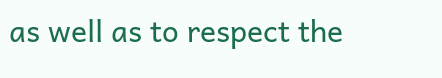as well as to respect the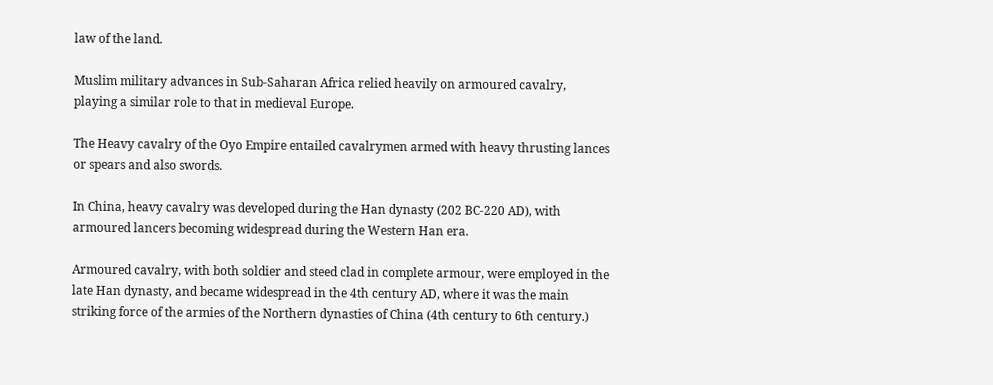law of the land.

Muslim military advances in Sub-Saharan Africa relied heavily on armoured cavalry, playing a similar role to that in medieval Europe.

The Heavy cavalry of the Oyo Empire entailed cavalrymen armed with heavy thrusting lances or spears and also swords.

In China, heavy cavalry was developed during the Han dynasty (202 BC-220 AD), with armoured lancers becoming widespread during the Western Han era.

Armoured cavalry, with both soldier and steed clad in complete armour, were employed in the late Han dynasty, and became widespread in the 4th century AD, where it was the main striking force of the armies of the Northern dynasties of China (4th century to 6th century.)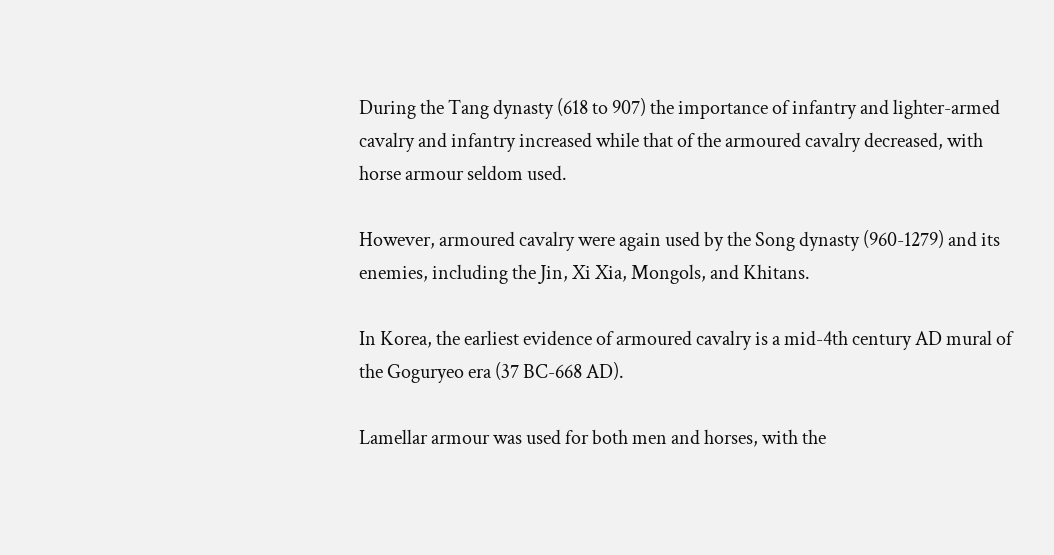During the Tang dynasty (618 to 907) the importance of infantry and lighter-armed cavalry and infantry increased while that of the armoured cavalry decreased, with horse armour seldom used.

However, armoured cavalry were again used by the Song dynasty (960-1279) and its enemies, including the Jin, Xi Xia, Mongols, and Khitans.

In Korea, the earliest evidence of armoured cavalry is a mid-4th century AD mural of the Goguryeo era (37 BC-668 AD).

Lamellar armour was used for both men and horses, with the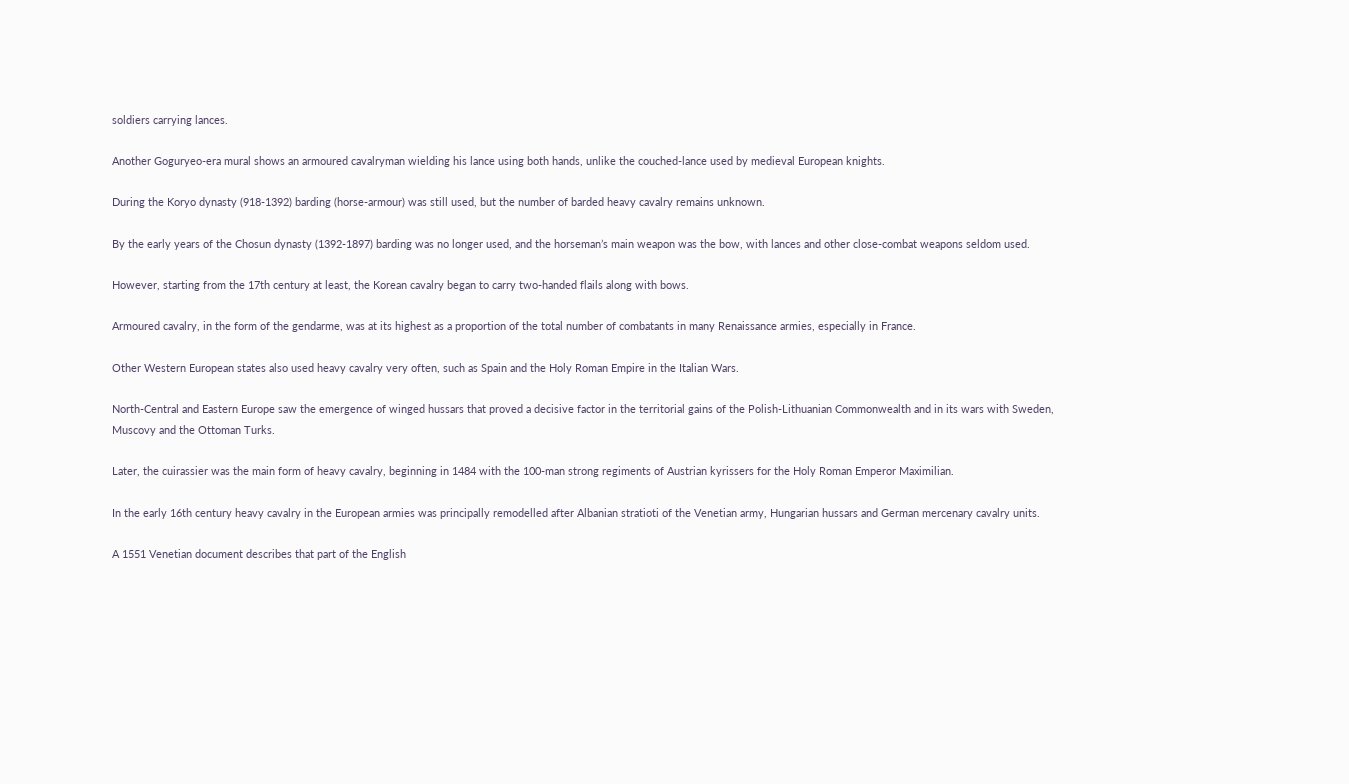soldiers carrying lances.

Another Goguryeo-era mural shows an armoured cavalryman wielding his lance using both hands, unlike the couched-lance used by medieval European knights.

During the Koryo dynasty (918-1392) barding (horse-armour) was still used, but the number of barded heavy cavalry remains unknown.

By the early years of the Chosun dynasty (1392-1897) barding was no longer used, and the horseman’s main weapon was the bow, with lances and other close-combat weapons seldom used.

However, starting from the 17th century at least, the Korean cavalry began to carry two-handed flails along with bows.

Armoured cavalry, in the form of the gendarme, was at its highest as a proportion of the total number of combatants in many Renaissance armies, especially in France.

Other Western European states also used heavy cavalry very often, such as Spain and the Holy Roman Empire in the Italian Wars.

North-Central and Eastern Europe saw the emergence of winged hussars that proved a decisive factor in the territorial gains of the Polish-Lithuanian Commonwealth and in its wars with Sweden, Muscovy and the Ottoman Turks.

Later, the cuirassier was the main form of heavy cavalry, beginning in 1484 with the 100-man strong regiments of Austrian kyrissers for the Holy Roman Emperor Maximilian.

In the early 16th century heavy cavalry in the European armies was principally remodelled after Albanian stratioti of the Venetian army, Hungarian hussars and German mercenary cavalry units.

A 1551 Venetian document describes that part of the English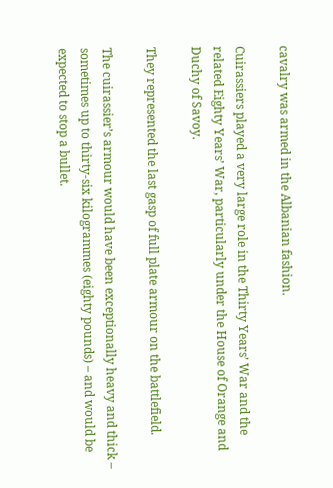cavalry was armed in the Albanian fashion.

Cuirassiers played a very large role in the Thirty Years’ War and the related Eighty Years’ War, particularly under the House of Orange and Duchy of Savoy.

They represented the last gasp of full plate armour on the battlefield.

The cuirassier’s armour would have been exceptionally heavy and thick – sometimes up to thirty-six kilogrammes (eighty pounds) – and would be expected to stop a bullet.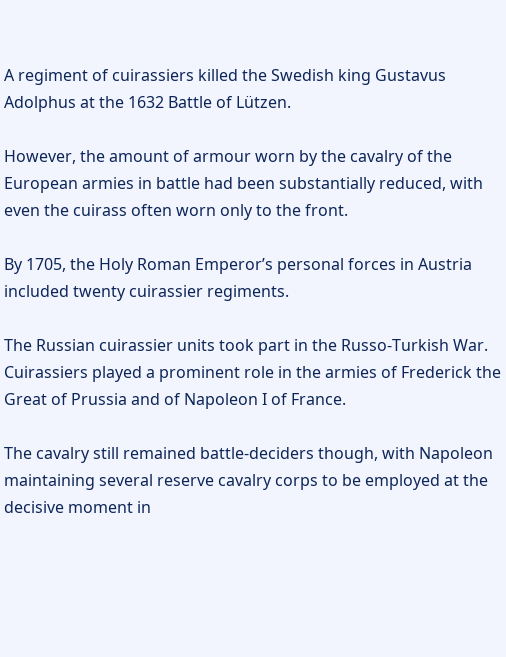A regiment of cuirassiers killed the Swedish king Gustavus Adolphus at the 1632 Battle of Lützen.

However, the amount of armour worn by the cavalry of the European armies in battle had been substantially reduced, with even the cuirass often worn only to the front.

By 1705, the Holy Roman Emperor’s personal forces in Austria included twenty cuirassier regiments.

The Russian cuirassier units took part in the Russo-Turkish War. Cuirassiers played a prominent role in the armies of Frederick the Great of Prussia and of Napoleon I of France.

The cavalry still remained battle-deciders though, with Napoleon maintaining several reserve cavalry corps to be employed at the decisive moment in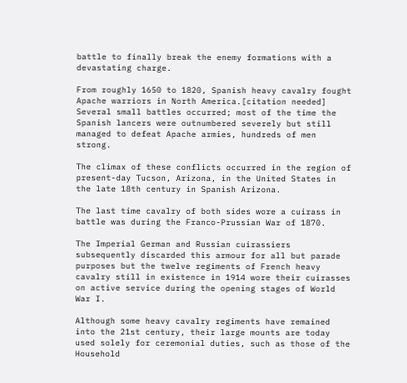battle to finally break the enemy formations with a devastating charge.

From roughly 1650 to 1820, Spanish heavy cavalry fought Apache warriors in North America.[citation needed] Several small battles occurred; most of the time the Spanish lancers were outnumbered severely but still managed to defeat Apache armies, hundreds of men strong.

The climax of these conflicts occurred in the region of present-day Tucson, Arizona, in the United States in the late 18th century in Spanish Arizona.

The last time cavalry of both sides wore a cuirass in battle was during the Franco-Prussian War of 1870.

The Imperial German and Russian cuirassiers subsequently discarded this armour for all but parade purposes but the twelve regiments of French heavy cavalry still in existence in 1914 wore their cuirasses on active service during the opening stages of World War I.

Although some heavy cavalry regiments have remained into the 21st century, their large mounts are today used solely for ceremonial duties, such as those of the Household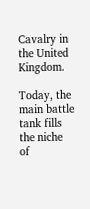Cavalry in the United Kingdom.

Today, the main battle tank fills the niche of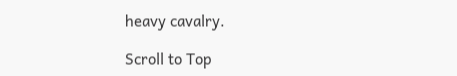heavy cavalry.

Scroll to Top